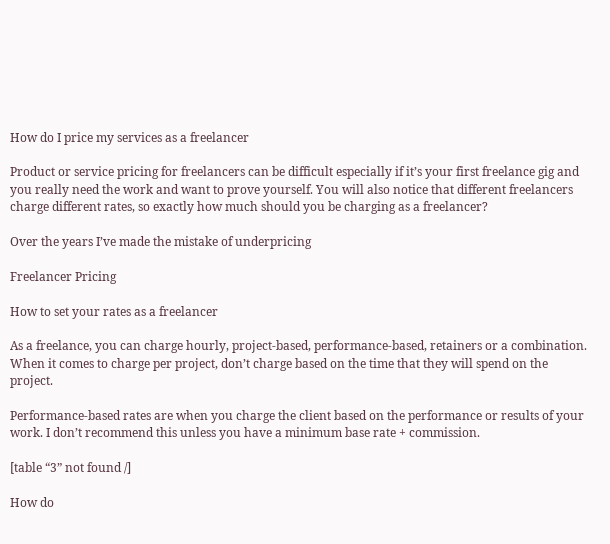How do I price my services as a freelancer

Product or service pricing for freelancers can be difficult especially if it’s your first freelance gig and you really need the work and want to prove yourself. You will also notice that different freelancers charge different rates, so exactly how much should you be charging as a freelancer?

Over the years I’ve made the mistake of underpricing

Freelancer Pricing

How to set your rates as a freelancer

As a freelance, you can charge hourly, project-based, performance-based, retainers or a combination. When it comes to charge per project, don’t charge based on the time that they will spend on the project.

Performance-based rates are when you charge the client based on the performance or results of your work. I don’t recommend this unless you have a minimum base rate + commission.

[table “3” not found /]

How do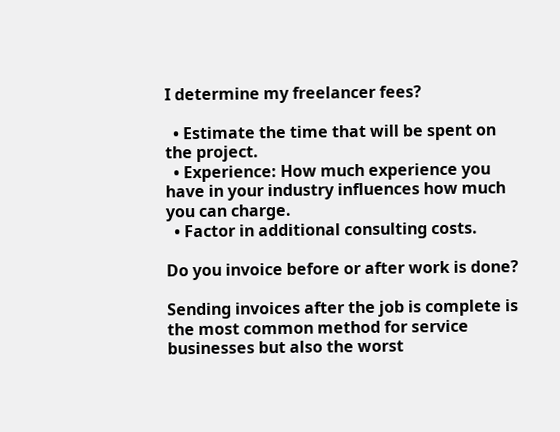I determine my freelancer fees?

  • Estimate the time that will be spent on the project.
  • Experience: How much experience you have in your industry influences how much you can charge.
  • Factor in additional consulting costs.

Do you invoice before or after work is done?

Sending invoices after the job is complete is the most common method for service businesses but also the worst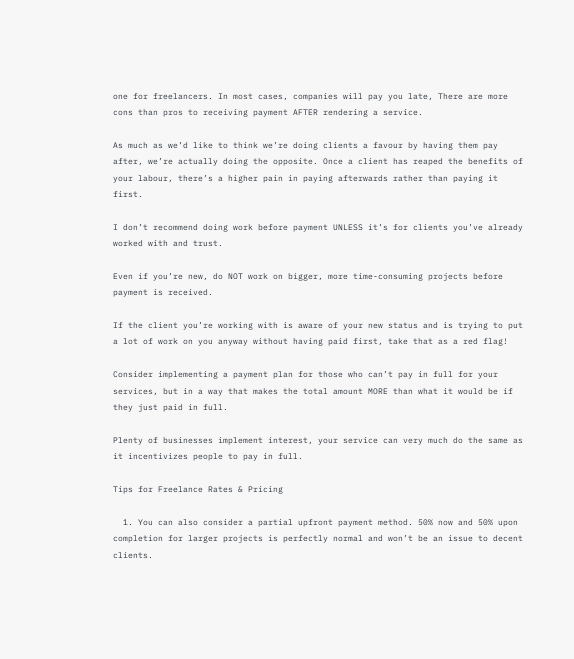one for freelancers. In most cases, companies will pay you late, There are more cons than pros to receiving payment AFTER rendering a service.

As much as we’d like to think we’re doing clients a favour by having them pay after, we’re actually doing the opposite. Once a client has reaped the benefits of your labour, there’s a higher pain in paying afterwards rather than paying it first.

I don’t recommend doing work before payment UNLESS it’s for clients you’ve already worked with and trust.

Even if you’re new, do NOT work on bigger, more time-consuming projects before payment is received.

If the client you’re working with is aware of your new status and is trying to put a lot of work on you anyway without having paid first, take that as a red flag!

Consider implementing a payment plan for those who can’t pay in full for your services, but in a way that makes the total amount MORE than what it would be if they just paid in full.

Plenty of businesses implement interest, your service can very much do the same as it incentivizes people to pay in full.

Tips for Freelance Rates & Pricing

  1. You can also consider a partial upfront payment method. 50% now and 50% upon completion for larger projects is perfectly normal and won’t be an issue to decent clients.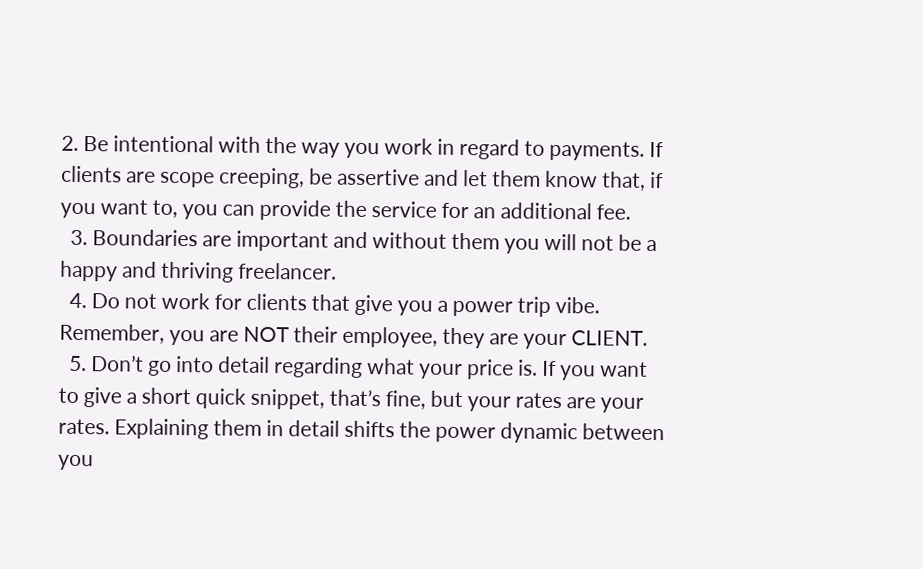2. Be intentional with the way you work in regard to payments. If clients are scope creeping, be assertive and let them know that, if you want to, you can provide the service for an additional fee.
  3. Boundaries are important and without them you will not be a happy and thriving freelancer.
  4. Do not work for clients that give you a power trip vibe. Remember, you are NOT their employee, they are your CLIENT.
  5. Don’t go into detail regarding what your price is. If you want to give a short quick snippet, that’s fine, but your rates are your rates. Explaining them in detail shifts the power dynamic between you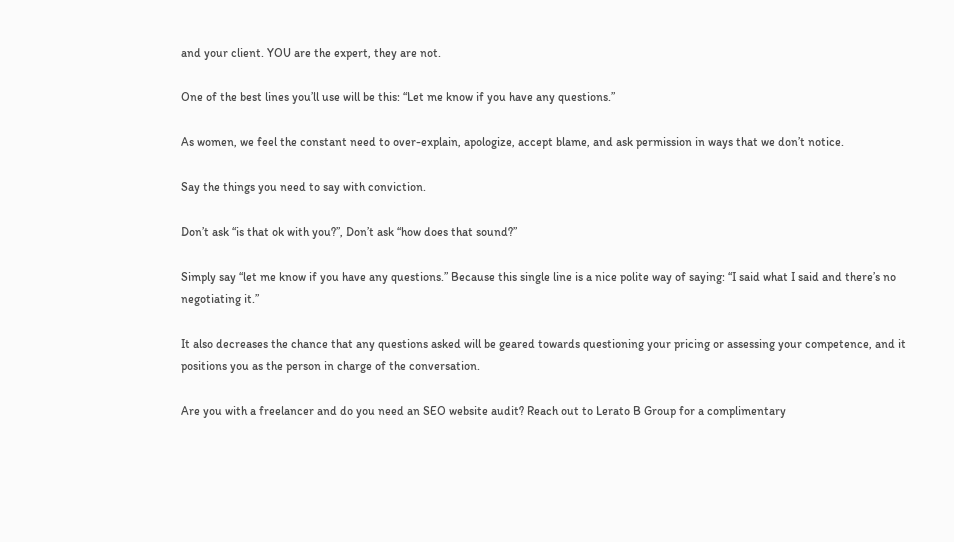and your client. YOU are the expert, they are not.

One of the best lines you’ll use will be this: “Let me know if you have any questions.”

As women, we feel the constant need to over-explain, apologize, accept blame, and ask permission in ways that we don’t notice.

Say the things you need to say with conviction.

Don’t ask “is that ok with you?”, Don’t ask “how does that sound?”

Simply say “let me know if you have any questions.” Because this single line is a nice polite way of saying: “I said what I said and there’s no negotiating it.”

It also decreases the chance that any questions asked will be geared towards questioning your pricing or assessing your competence, and it positions you as the person in charge of the conversation.

Are you with a freelancer and do you need an SEO website audit? Reach out to Lerato B Group for a complimentary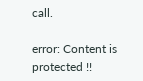call.

error: Content is protected !!